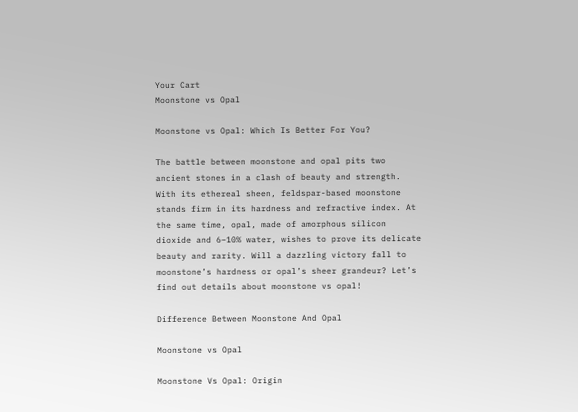Your Cart
Moonstone vs Opal

Moonstone vs Opal: Which Is Better For You?

The battle between moonstone and opal pits two ancient stones in a clash of beauty and strength. With its ethereal sheen, feldspar-based moonstone stands firm in its hardness and refractive index. At the same time, opal, made of amorphous silicon dioxide and 6–10% water, wishes to prove its delicate beauty and rarity. Will a dazzling victory fall to moonstone’s hardness or opal’s sheer grandeur? Let’s find out details about moonstone vs opal!

Difference Between Moonstone And Opal

Moonstone vs Opal

Moonstone Vs Opal: Origin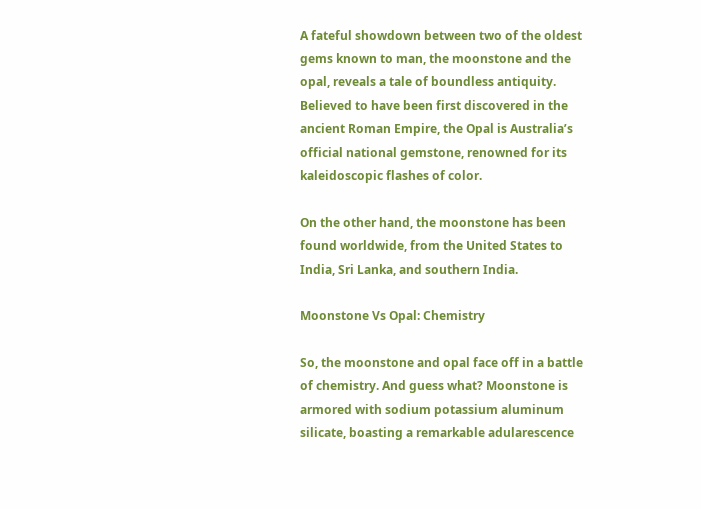A fateful showdown between two of the oldest gems known to man, the moonstone and the opal, reveals a tale of boundless antiquity. Believed to have been first discovered in the ancient Roman Empire, the Opal is Australia’s official national gemstone, renowned for its kaleidoscopic flashes of color.

On the other hand, the moonstone has been found worldwide, from the United States to India, Sri Lanka, and southern India.

Moonstone Vs Opal: Chemistry

So, the moonstone and opal face off in a battle of chemistry. And guess what? Moonstone is armored with sodium potassium aluminum silicate, boasting a remarkable adularescence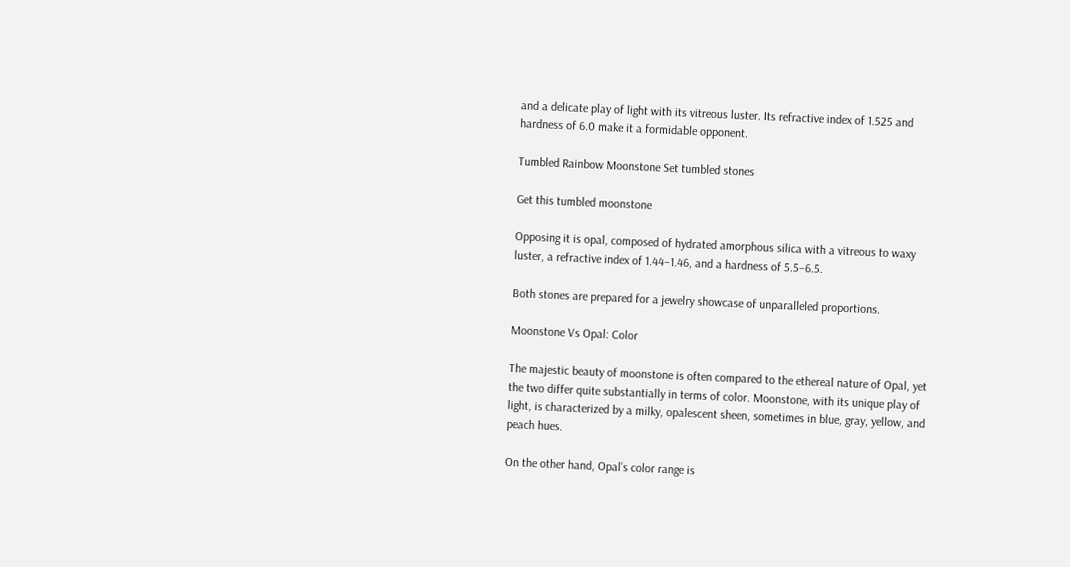and a delicate play of light with its vitreous luster. Its refractive index of 1.525 and hardness of 6.0 make it a formidable opponent.

Tumbled Rainbow Moonstone Set tumbled stones

Get this tumbled moonstone

Opposing it is opal, composed of hydrated amorphous silica with a vitreous to waxy luster, a refractive index of 1.44–1.46, and a hardness of 5.5–6.5.

Both stones are prepared for a jewelry showcase of unparalleled proportions.

Moonstone Vs Opal: Color

The majestic beauty of moonstone is often compared to the ethereal nature of Opal, yet the two differ quite substantially in terms of color. Moonstone, with its unique play of light, is characterized by a milky, opalescent sheen, sometimes in blue, gray, yellow, and peach hues.

On the other hand, Opal’s color range is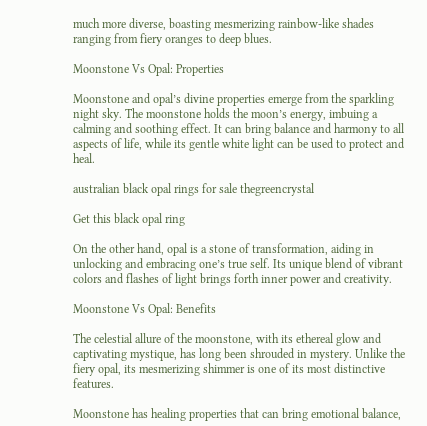much more diverse, boasting mesmerizing rainbow-like shades ranging from fiery oranges to deep blues.

Moonstone Vs Opal: Properties

Moonstone and opal’s divine properties emerge from the sparkling night sky. The moonstone holds the moon’s energy, imbuing a calming and soothing effect. It can bring balance and harmony to all aspects of life, while its gentle white light can be used to protect and heal.

australian black opal rings for sale thegreencrystal

Get this black opal ring

On the other hand, opal is a stone of transformation, aiding in unlocking and embracing one’s true self. Its unique blend of vibrant colors and flashes of light brings forth inner power and creativity.

Moonstone Vs Opal: Benefits

The celestial allure of the moonstone, with its ethereal glow and captivating mystique, has long been shrouded in mystery. Unlike the fiery opal, its mesmerizing shimmer is one of its most distinctive features.

Moonstone has healing properties that can bring emotional balance,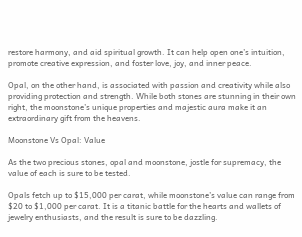restore harmony, and aid spiritual growth. It can help open one’s intuition, promote creative expression, and foster love, joy, and inner peace.

Opal, on the other hand, is associated with passion and creativity while also providing protection and strength. While both stones are stunning in their own right, the moonstone’s unique properties and majestic aura make it an extraordinary gift from the heavens.

Moonstone Vs Opal: Value

As the two precious stones, opal and moonstone, jostle for supremacy, the value of each is sure to be tested.

Opals fetch up to $15,000 per carat, while moonstone’s value can range from $20 to $1,000 per carat. It is a titanic battle for the hearts and wallets of jewelry enthusiasts, and the result is sure to be dazzling.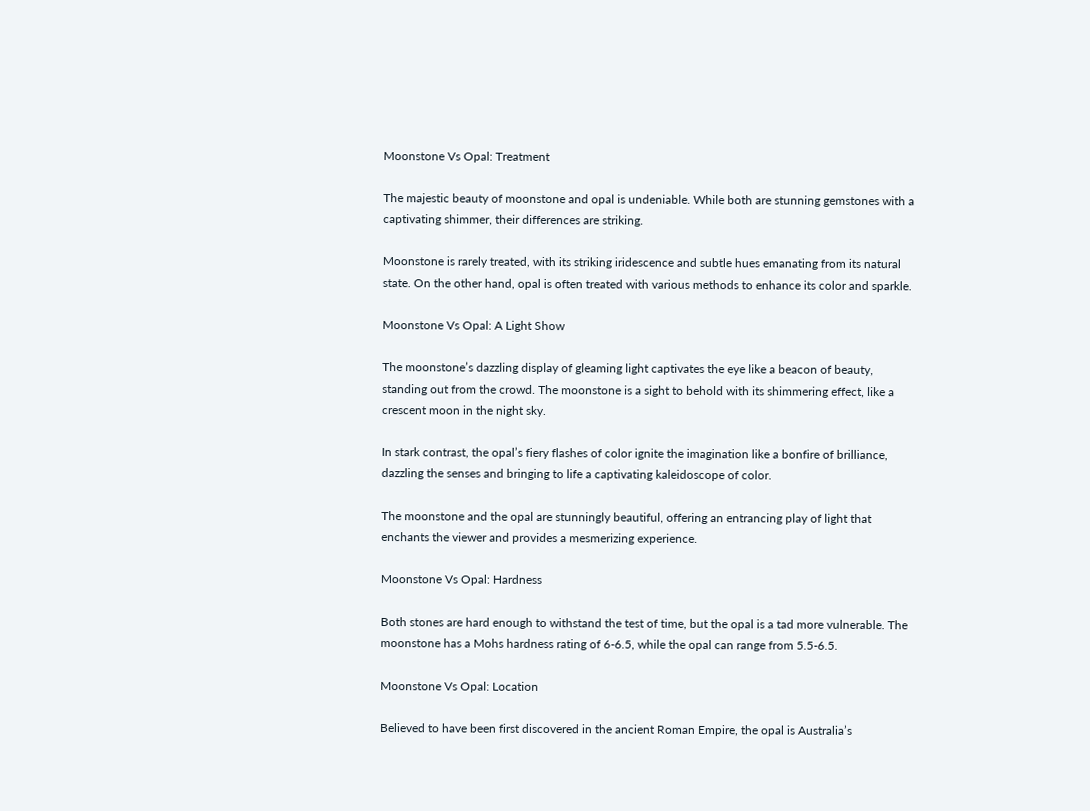Moonstone Vs Opal: Treatment

The majestic beauty of moonstone and opal is undeniable. While both are stunning gemstones with a captivating shimmer, their differences are striking.

Moonstone is rarely treated, with its striking iridescence and subtle hues emanating from its natural state. On the other hand, opal is often treated with various methods to enhance its color and sparkle.

Moonstone Vs Opal: A Light Show

The moonstone’s dazzling display of gleaming light captivates the eye like a beacon of beauty, standing out from the crowd. The moonstone is a sight to behold with its shimmering effect, like a crescent moon in the night sky.

In stark contrast, the opal’s fiery flashes of color ignite the imagination like a bonfire of brilliance, dazzling the senses and bringing to life a captivating kaleidoscope of color.

The moonstone and the opal are stunningly beautiful, offering an entrancing play of light that enchants the viewer and provides a mesmerizing experience.

Moonstone Vs Opal: Hardness

Both stones are hard enough to withstand the test of time, but the opal is a tad more vulnerable. The moonstone has a Mohs hardness rating of 6-6.5, while the opal can range from 5.5-6.5.

Moonstone Vs Opal: Location

Believed to have been first discovered in the ancient Roman Empire, the opal is Australia’s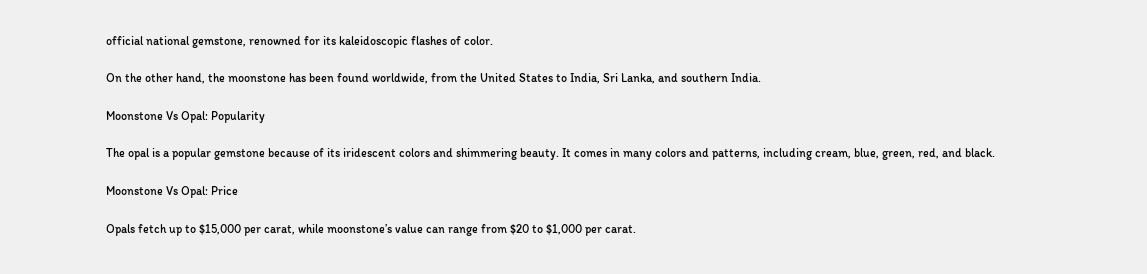official national gemstone, renowned for its kaleidoscopic flashes of color.

On the other hand, the moonstone has been found worldwide, from the United States to India, Sri Lanka, and southern India.

Moonstone Vs Opal: Popularity

The opal is a popular gemstone because of its iridescent colors and shimmering beauty. It comes in many colors and patterns, including cream, blue, green, red, and black.

Moonstone Vs Opal: Price

Opals fetch up to $15,000 per carat, while moonstone’s value can range from $20 to $1,000 per carat.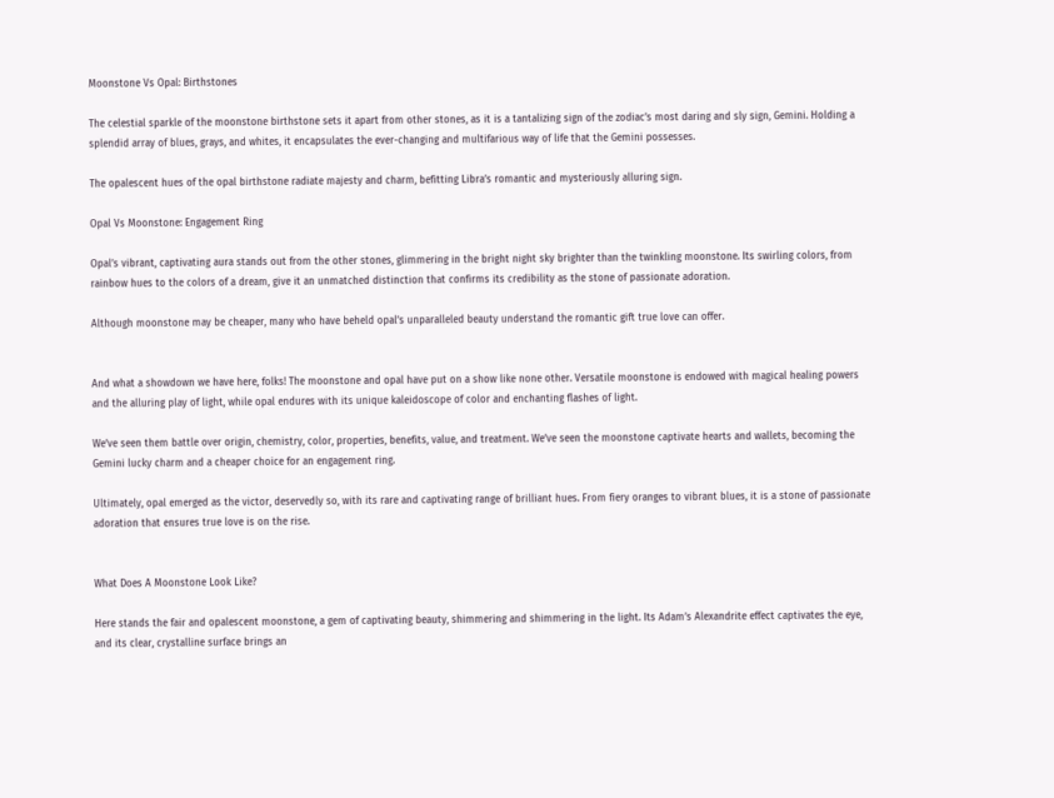Moonstone Vs Opal: Birthstones

The celestial sparkle of the moonstone birthstone sets it apart from other stones, as it is a tantalizing sign of the zodiac’s most daring and sly sign, Gemini. Holding a splendid array of blues, grays, and whites, it encapsulates the ever-changing and multifarious way of life that the Gemini possesses.

The opalescent hues of the opal birthstone radiate majesty and charm, befitting Libra’s romantic and mysteriously alluring sign.

Opal Vs Moonstone: Engagement Ring

Opal’s vibrant, captivating aura stands out from the other stones, glimmering in the bright night sky brighter than the twinkling moonstone. Its swirling colors, from rainbow hues to the colors of a dream, give it an unmatched distinction that confirms its credibility as the stone of passionate adoration.

Although moonstone may be cheaper, many who have beheld opal’s unparalleled beauty understand the romantic gift true love can offer.


And what a showdown we have here, folks! The moonstone and opal have put on a show like none other. Versatile moonstone is endowed with magical healing powers and the alluring play of light, while opal endures with its unique kaleidoscope of color and enchanting flashes of light.

We’ve seen them battle over origin, chemistry, color, properties, benefits, value, and treatment. We’ve seen the moonstone captivate hearts and wallets, becoming the Gemini lucky charm and a cheaper choice for an engagement ring.

Ultimately, opal emerged as the victor, deservedly so, with its rare and captivating range of brilliant hues. From fiery oranges to vibrant blues, it is a stone of passionate adoration that ensures true love is on the rise.


What Does A Moonstone Look Like?

Here stands the fair and opalescent moonstone, a gem of captivating beauty, shimmering and shimmering in the light. Its Adam’s Alexandrite effect captivates the eye, and its clear, crystalline surface brings an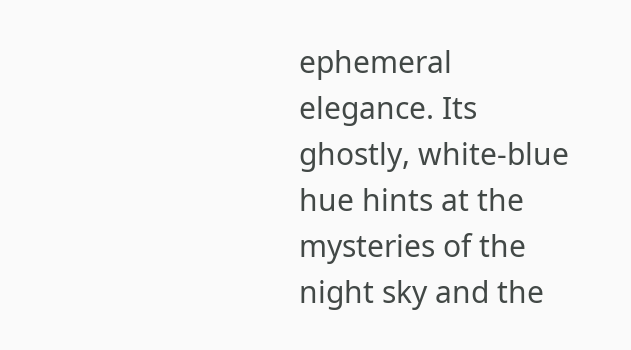ephemeral elegance. Its ghostly, white-blue hue hints at the mysteries of the night sky and the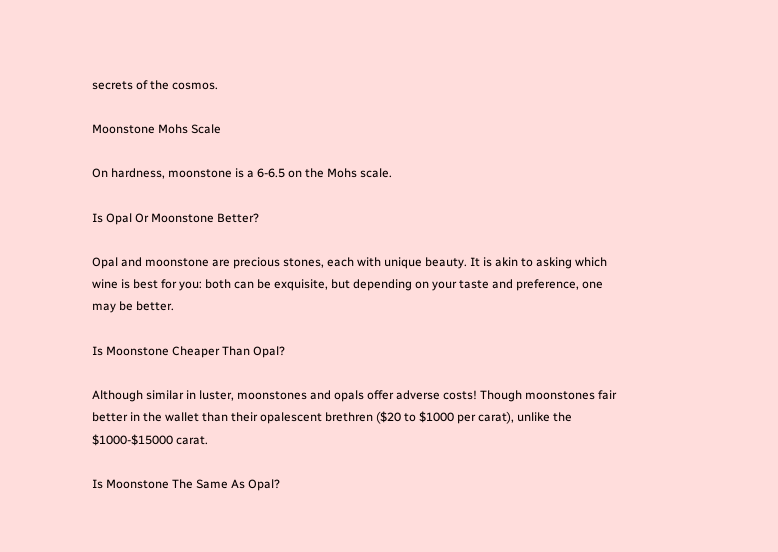secrets of the cosmos.

Moonstone Mohs Scale

On hardness, moonstone is a 6-6.5 on the Mohs scale.

Is Opal Or Moonstone Better?

Opal and moonstone are precious stones, each with unique beauty. It is akin to asking which wine is best for you: both can be exquisite, but depending on your taste and preference, one may be better.

Is Moonstone Cheaper Than Opal?

Although similar in luster, moonstones and opals offer adverse costs! Though moonstones fair better in the wallet than their opalescent brethren ($20 to $1000 per carat), unlike the $1000-$15000 carat.

Is Moonstone The Same As Opal?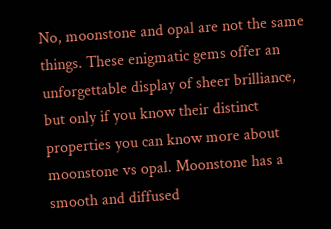No, moonstone and opal are not the same things. These enigmatic gems offer an unforgettable display of sheer brilliance, but only if you know their distinct properties you can know more about moonstone vs opal. Moonstone has a smooth and diffused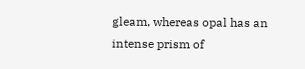gleam, whereas opal has an intense prism of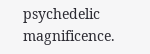psychedelic magnificence.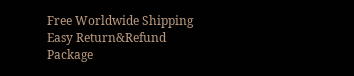Free Worldwide Shipping
Easy Return&Refund
Package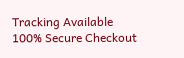Tracking Available
100% Secure Checkout